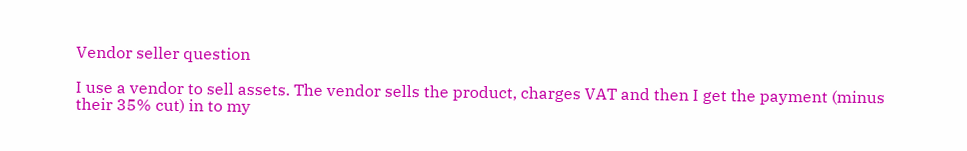Vendor seller question

I use a vendor to sell assets. The vendor sells the product, charges VAT and then I get the payment (minus their 35% cut) in to my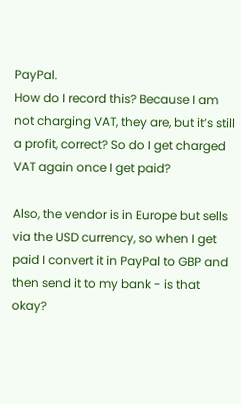PayPal.
How do I record this? Because I am not charging VAT, they are, but it’s still a profit, correct? So do I get charged VAT again once I get paid?

Also, the vendor is in Europe but sells via the USD currency, so when I get paid I convert it in PayPal to GBP and then send it to my bank - is that okay?